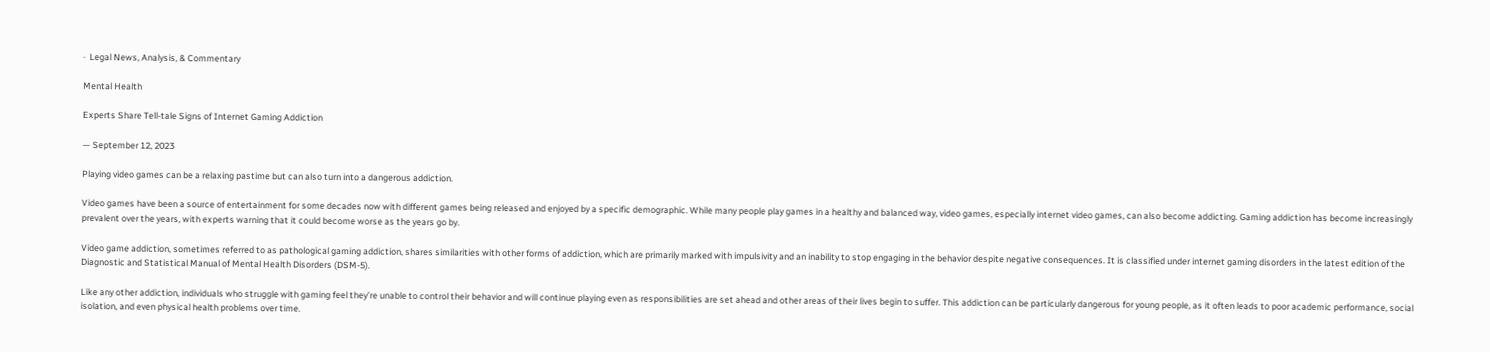·  Legal News, Analysis, & Commentary

Mental Health

Experts Share Tell-tale Signs of Internet Gaming Addiction

— September 12, 2023

Playing video games can be a relaxing pastime but can also turn into a dangerous addiction.

Video games have been a source of entertainment for some decades now with different games being released and enjoyed by a specific demographic. While many people play games in a healthy and balanced way, video games, especially internet video games, can also become addicting. Gaming addiction has become increasingly prevalent over the years, with experts warning that it could become worse as the years go by.

Video game addiction, sometimes referred to as pathological gaming addiction, shares similarities with other forms of addiction, which are primarily marked with impulsivity and an inability to stop engaging in the behavior despite negative consequences. It is classified under internet gaming disorders in the latest edition of the Diagnostic and Statistical Manual of Mental Health Disorders (DSM-5).

Like any other addiction, individuals who struggle with gaming feel they’re unable to control their behavior and will continue playing even as responsibilities are set ahead and other areas of their lives begin to suffer. This addiction can be particularly dangerous for young people, as it often leads to poor academic performance, social isolation, and even physical health problems over time.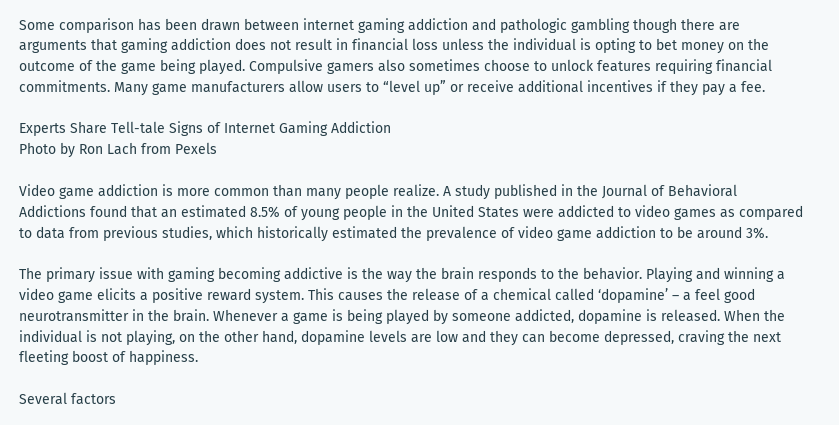Some comparison has been drawn between internet gaming addiction and pathologic gambling though there are arguments that gaming addiction does not result in financial loss unless the individual is opting to bet money on the outcome of the game being played. Compulsive gamers also sometimes choose to unlock features requiring financial commitments. Many game manufacturers allow users to “level up” or receive additional incentives if they pay a fee.

Experts Share Tell-tale Signs of Internet Gaming Addiction
Photo by Ron Lach from Pexels

Video game addiction is more common than many people realize. A study published in the Journal of Behavioral Addictions found that an estimated 8.5% of young people in the United States were addicted to video games as compared to data from previous studies, which historically estimated the prevalence of video game addiction to be around 3%.

The primary issue with gaming becoming addictive is the way the brain responds to the behavior. Playing and winning a video game elicits a positive reward system. This causes the release of a chemical called ‘dopamine’ – a feel good neurotransmitter in the brain. Whenever a game is being played by someone addicted, dopamine is released. When the individual is not playing, on the other hand, dopamine levels are low and they can become depressed, craving the next fleeting boost of happiness.

Several factors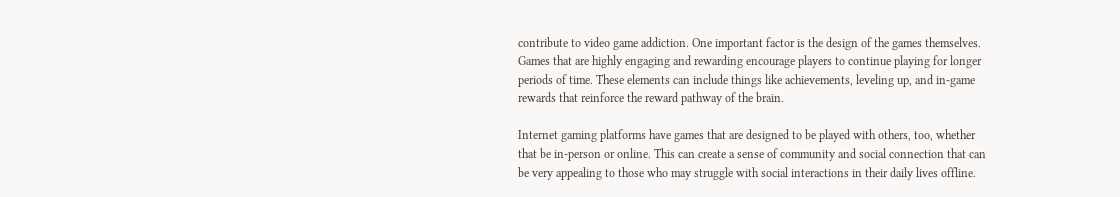contribute to video game addiction. One important factor is the design of the games themselves. Games that are highly engaging and rewarding encourage players to continue playing for longer periods of time. These elements can include things like achievements, leveling up, and in-game rewards that reinforce the reward pathway of the brain.

Internet gaming platforms have games that are designed to be played with others, too, whether that be in-person or online. This can create a sense of community and social connection that can be very appealing to those who may struggle with social interactions in their daily lives offline.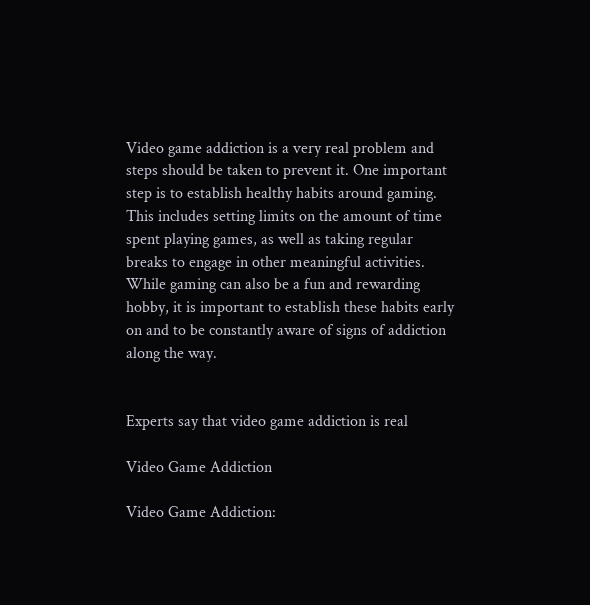Video game addiction is a very real problem and steps should be taken to prevent it. One important step is to establish healthy habits around gaming. This includes setting limits on the amount of time spent playing games, as well as taking regular breaks to engage in other meaningful activities. While gaming can also be a fun and rewarding hobby, it is important to establish these habits early on and to be constantly aware of signs of addiction along the way.


Experts say that video game addiction is real

Video Game Addiction

Video Game Addiction: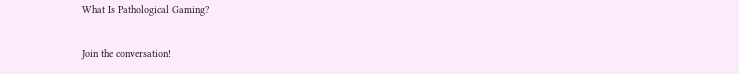What Is Pathological Gaming?

Join the conversation!